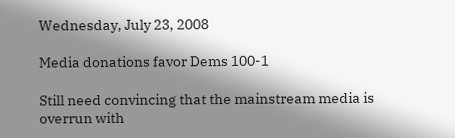Wednesday, July 23, 2008

Media donations favor Dems 100-1

Still need convincing that the mainstream media is overrun with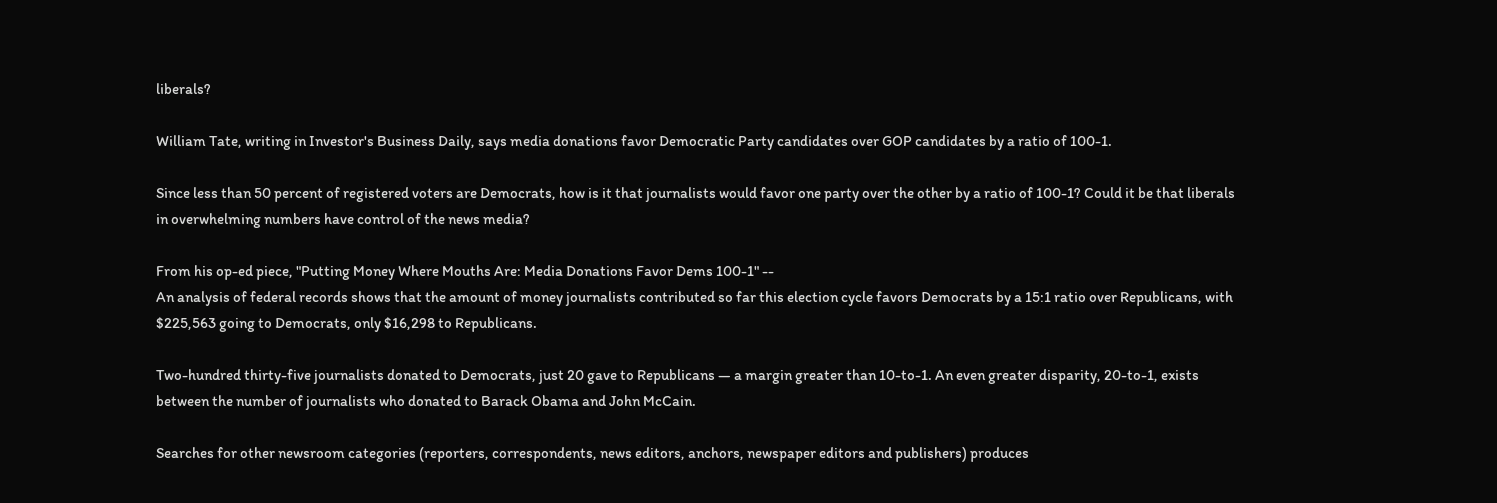liberals?

William Tate, writing in Investor's Business Daily, says media donations favor Democratic Party candidates over GOP candidates by a ratio of 100-1.

Since less than 50 percent of registered voters are Democrats, how is it that journalists would favor one party over the other by a ratio of 100-1? Could it be that liberals in overwhelming numbers have control of the news media?

From his op-ed piece, "Putting Money Where Mouths Are: Media Donations Favor Dems 100-1" --
An analysis of federal records shows that the amount of money journalists contributed so far this election cycle favors Democrats by a 15:1 ratio over Republicans, with $225,563 going to Democrats, only $16,298 to Republicans.

Two-hundred thirty-five journalists donated to Democrats, just 20 gave to Republicans — a margin greater than 10-to-1. An even greater disparity, 20-to-1, exists between the number of journalists who donated to Barack Obama and John McCain.

Searches for other newsroom categories (reporters, correspondents, news editors, anchors, newspaper editors and publishers) produces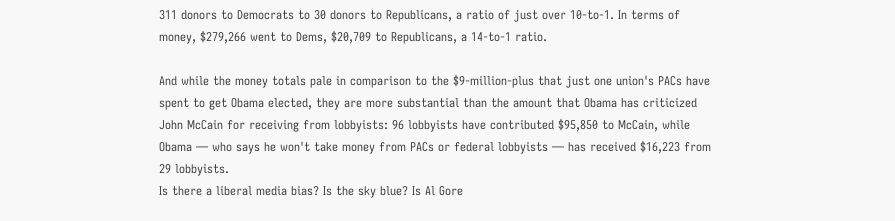311 donors to Democrats to 30 donors to Republicans, a ratio of just over 10-to-1. In terms of money, $279,266 went to Dems, $20,709 to Republicans, a 14-to-1 ratio.

And while the money totals pale in comparison to the $9-million-plus that just one union's PACs have spent to get Obama elected, they are more substantial than the amount that Obama has criticized John McCain for receiving from lobbyists: 96 lobbyists have contributed $95,850 to McCain, while Obama — who says he won't take money from PACs or federal lobbyists — has received $16,223 from 29 lobbyists.
Is there a liberal media bias? Is the sky blue? Is Al Gore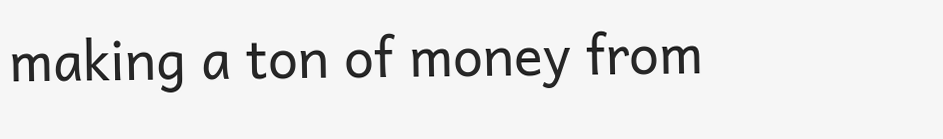making a ton of money from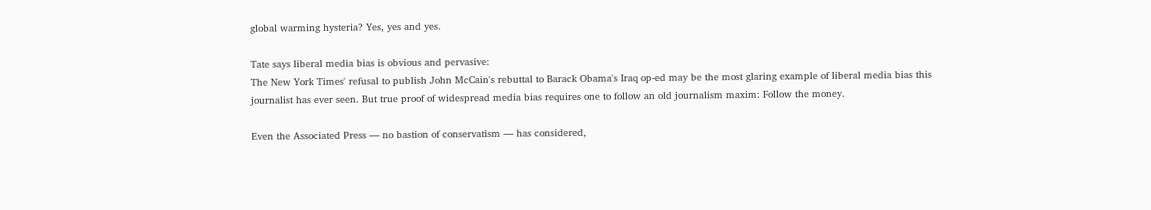global warming hysteria? Yes, yes and yes.

Tate says liberal media bias is obvious and pervasive:
The New York Times' refusal to publish John McCain's rebuttal to Barack Obama's Iraq op-ed may be the most glaring example of liberal media bias this journalist has ever seen. But true proof of widespread media bias requires one to follow an old journalism maxim: Follow the money.

Even the Associated Press — no bastion of conservatism — has considered,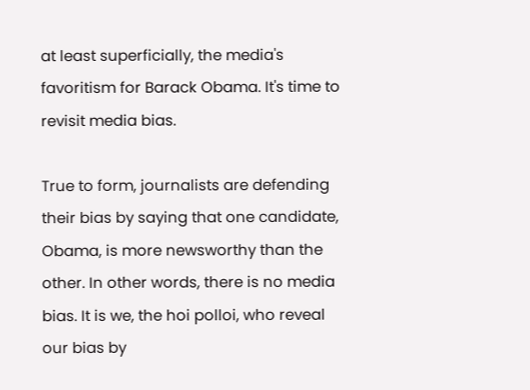at least superficially, the media's favoritism for Barack Obama. It's time to revisit media bias.

True to form, journalists are defending their bias by saying that one candidate, Obama, is more newsworthy than the other. In other words, there is no media bias. It is we, the hoi polloi, who reveal our bias by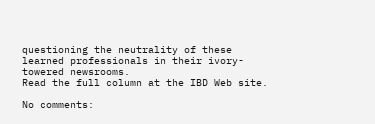questioning the neutrality of these learned professionals in their ivory-towered newsrooms.
Read the full column at the IBD Web site.

No comments: